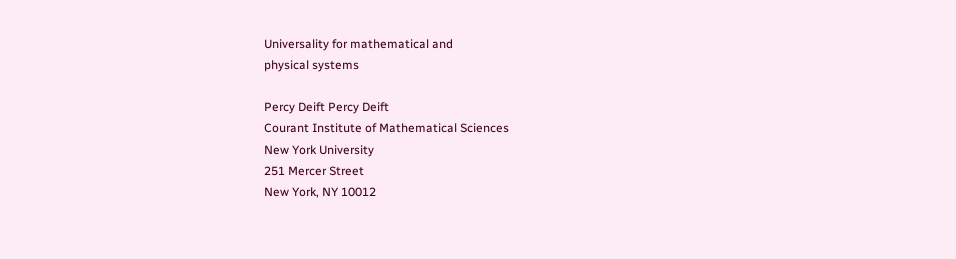Universality for mathematical and
physical systems

Percy Deift Percy Deift
Courant Institute of Mathematical Sciences
New York University
251 Mercer Street
New York, NY 10012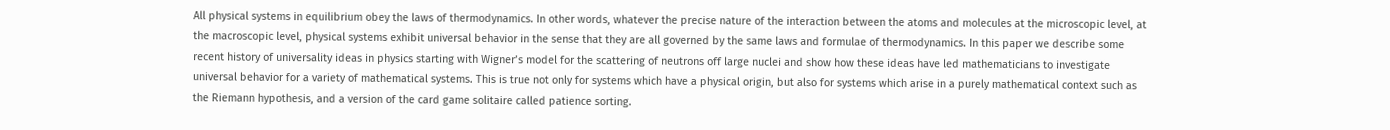All physical systems in equilibrium obey the laws of thermodynamics. In other words, whatever the precise nature of the interaction between the atoms and molecules at the microscopic level, at the macroscopic level, physical systems exhibit universal behavior in the sense that they are all governed by the same laws and formulae of thermodynamics. In this paper we describe some recent history of universality ideas in physics starting with Wigner’s model for the scattering of neutrons off large nuclei and show how these ideas have led mathematicians to investigate universal behavior for a variety of mathematical systems. This is true not only for systems which have a physical origin, but also for systems which arise in a purely mathematical context such as the Riemann hypothesis, and a version of the card game solitaire called patience sorting.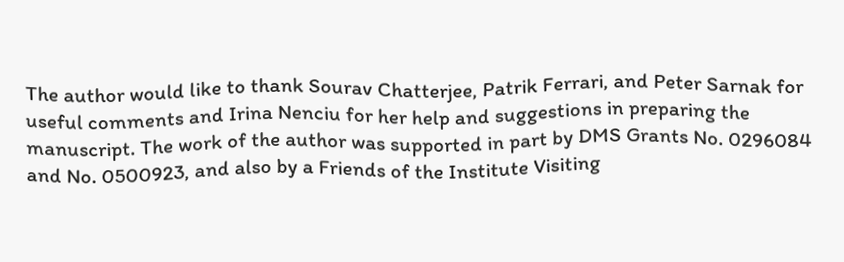The author would like to thank Sourav Chatterjee, Patrik Ferrari, and Peter Sarnak for useful comments and Irina Nenciu for her help and suggestions in preparing the manuscript. The work of the author was supported in part by DMS Grants No. 0296084 and No. 0500923, and also by a Friends of the Institute Visiting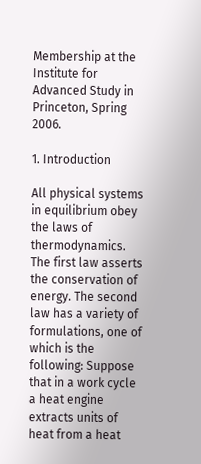Membership at the Institute for Advanced Study in Princeton, Spring 2006.

1. Introduction

All physical systems in equilibrium obey the laws of thermodynamics. The first law asserts the conservation of energy. The second law has a variety of formulations, one of which is the following: Suppose that in a work cycle a heat engine extracts units of heat from a heat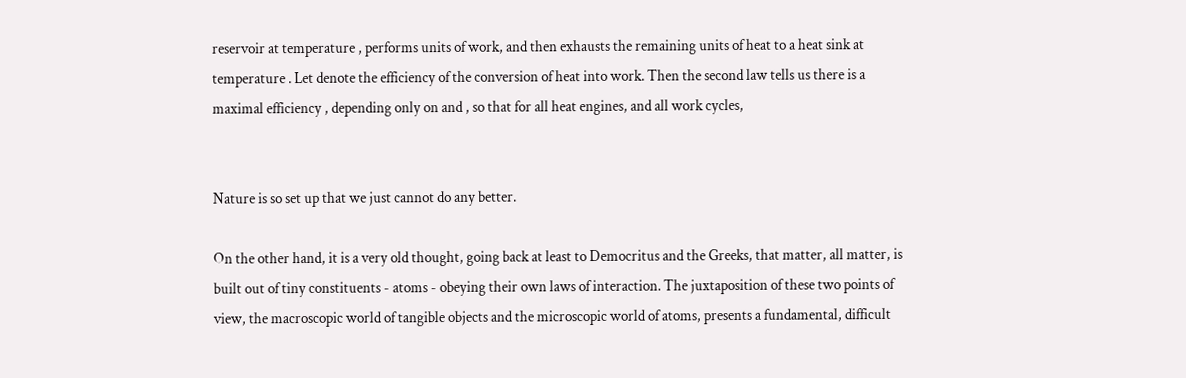reservoir at temperature , performs units of work, and then exhausts the remaining units of heat to a heat sink at temperature . Let denote the efficiency of the conversion of heat into work. Then the second law tells us there is a maximal efficiency , depending only on and , so that for all heat engines, and all work cycles,


Nature is so set up that we just cannot do any better.

On the other hand, it is a very old thought, going back at least to Democritus and the Greeks, that matter, all matter, is built out of tiny constituents - atoms - obeying their own laws of interaction. The juxtaposition of these two points of view, the macroscopic world of tangible objects and the microscopic world of atoms, presents a fundamental, difficult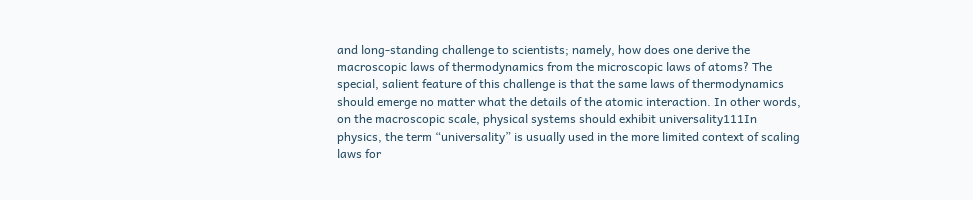and long-standing challenge to scientists; namely, how does one derive the macroscopic laws of thermodynamics from the microscopic laws of atoms? The special, salient feature of this challenge is that the same laws of thermodynamics should emerge no matter what the details of the atomic interaction. In other words, on the macroscopic scale, physical systems should exhibit universality111In physics, the term “universality” is usually used in the more limited context of scaling laws for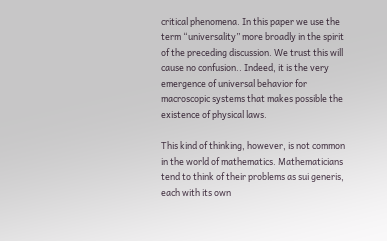critical phenomena. In this paper we use the term “universality” more broadly in the spirit of the preceding discussion. We trust this will cause no confusion.. Indeed, it is the very emergence of universal behavior for macroscopic systems that makes possible the existence of physical laws.

This kind of thinking, however, is not common in the world of mathematics. Mathematicians tend to think of their problems as sui generis, each with its own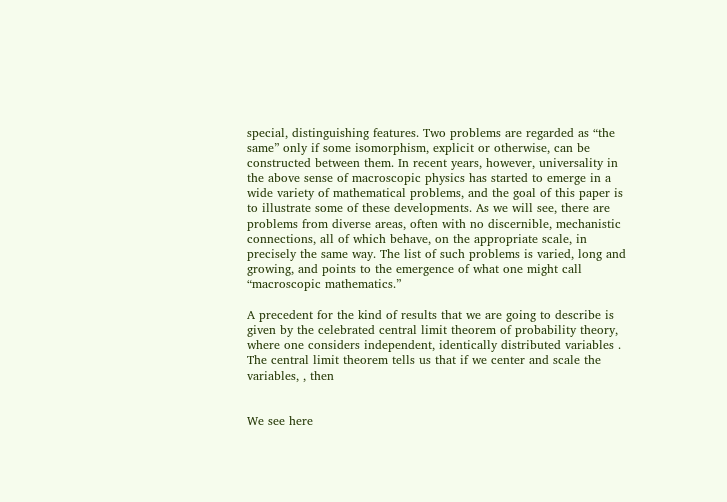special, distinguishing features. Two problems are regarded as “the same” only if some isomorphism, explicit or otherwise, can be constructed between them. In recent years, however, universality in the above sense of macroscopic physics has started to emerge in a wide variety of mathematical problems, and the goal of this paper is to illustrate some of these developments. As we will see, there are problems from diverse areas, often with no discernible, mechanistic connections, all of which behave, on the appropriate scale, in precisely the same way. The list of such problems is varied, long and growing, and points to the emergence of what one might call “macroscopic mathematics.”

A precedent for the kind of results that we are going to describe is given by the celebrated central limit theorem of probability theory, where one considers independent, identically distributed variables . The central limit theorem tells us that if we center and scale the variables, , then


We see here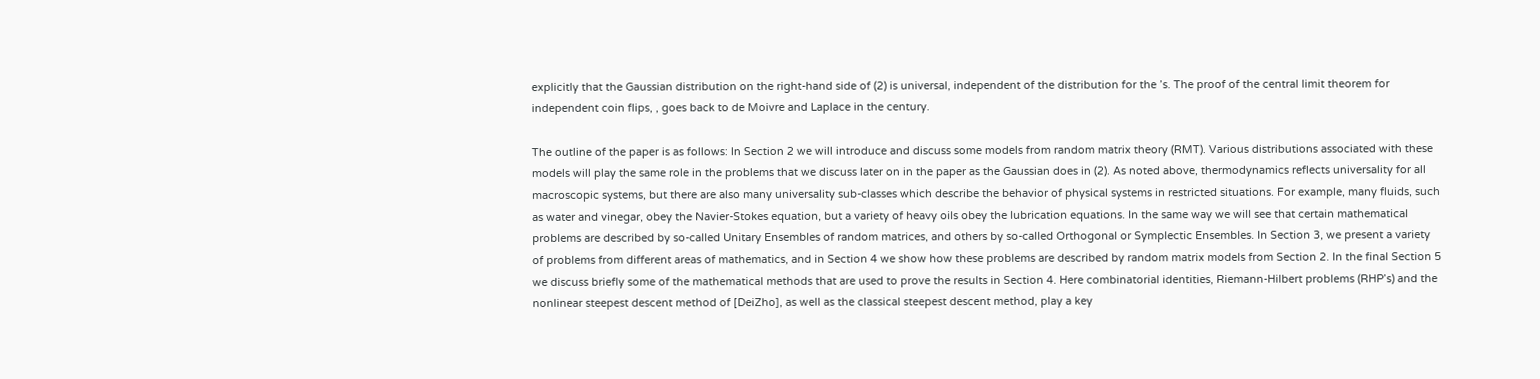explicitly that the Gaussian distribution on the right-hand side of (2) is universal, independent of the distribution for the ’s. The proof of the central limit theorem for independent coin flips, , goes back to de Moivre and Laplace in the century.

The outline of the paper is as follows: In Section 2 we will introduce and discuss some models from random matrix theory (RMT). Various distributions associated with these models will play the same role in the problems that we discuss later on in the paper as the Gaussian does in (2). As noted above, thermodynamics reflects universality for all macroscopic systems, but there are also many universality sub-classes which describe the behavior of physical systems in restricted situations. For example, many fluids, such as water and vinegar, obey the Navier-Stokes equation, but a variety of heavy oils obey the lubrication equations. In the same way we will see that certain mathematical problems are described by so-called Unitary Ensembles of random matrices, and others by so-called Orthogonal or Symplectic Ensembles. In Section 3, we present a variety of problems from different areas of mathematics, and in Section 4 we show how these problems are described by random matrix models from Section 2. In the final Section 5 we discuss briefly some of the mathematical methods that are used to prove the results in Section 4. Here combinatorial identities, Riemann-Hilbert problems (RHP’s) and the nonlinear steepest descent method of [DeiZho], as well as the classical steepest descent method, play a key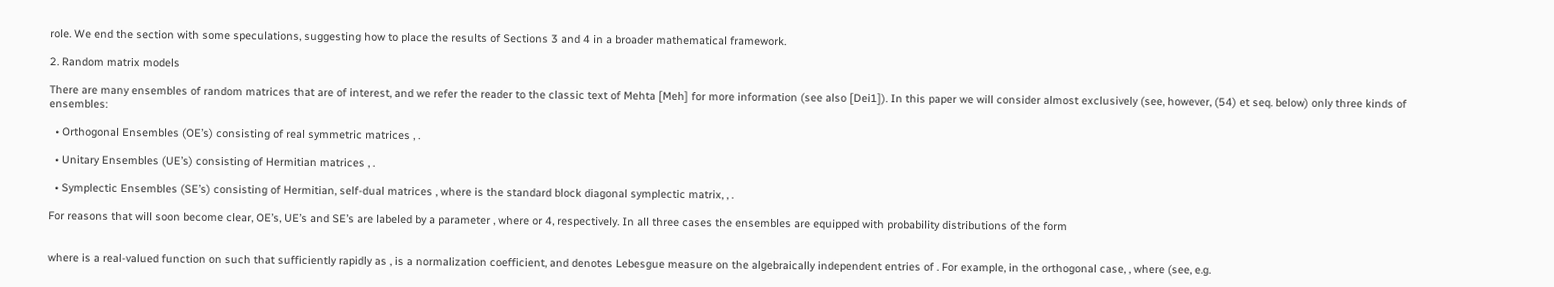role. We end the section with some speculations, suggesting how to place the results of Sections 3 and 4 in a broader mathematical framework.

2. Random matrix models

There are many ensembles of random matrices that are of interest, and we refer the reader to the classic text of Mehta [Meh] for more information (see also [Dei1]). In this paper we will consider almost exclusively (see, however, (54) et seq. below) only three kinds of ensembles:

  • Orthogonal Ensembles (OE’s) consisting of real symmetric matrices , .

  • Unitary Ensembles (UE’s) consisting of Hermitian matrices , .

  • Symplectic Ensembles (SE’s) consisting of Hermitian, self-dual matrices , where is the standard block diagonal symplectic matrix, , .

For reasons that will soon become clear, OE’s, UE’s and SE’s are labeled by a parameter , where or 4, respectively. In all three cases the ensembles are equipped with probability distributions of the form


where is a real-valued function on such that sufficiently rapidly as , is a normalization coefficient, and denotes Lebesgue measure on the algebraically independent entries of . For example, in the orthogonal case, , where (see, e.g.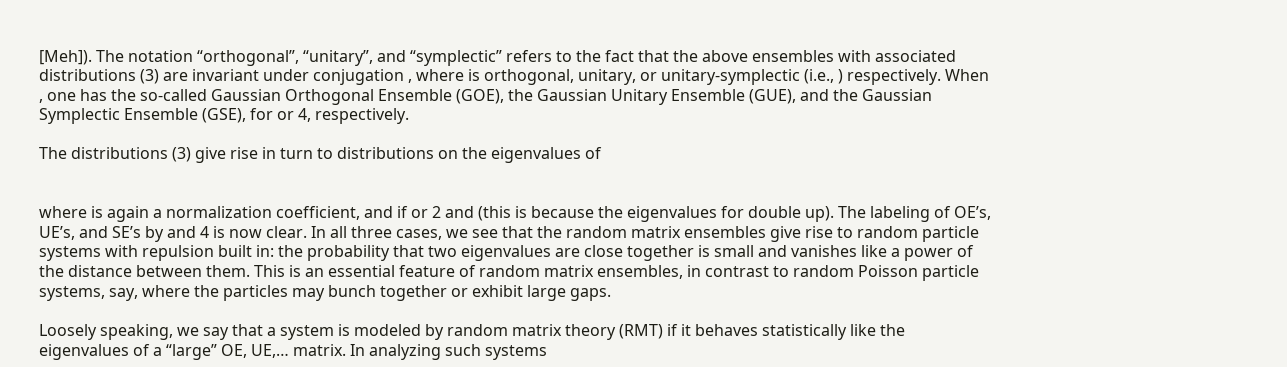[Meh]). The notation “orthogonal”, “unitary”, and “symplectic” refers to the fact that the above ensembles with associated distributions (3) are invariant under conjugation , where is orthogonal, unitary, or unitary-symplectic (i.e., ) respectively. When , one has the so-called Gaussian Orthogonal Ensemble (GOE), the Gaussian Unitary Ensemble (GUE), and the Gaussian Symplectic Ensemble (GSE), for or 4, respectively.

The distributions (3) give rise in turn to distributions on the eigenvalues of


where is again a normalization coefficient, and if or 2 and (this is because the eigenvalues for double up). The labeling of OE’s, UE’s, and SE’s by and 4 is now clear. In all three cases, we see that the random matrix ensembles give rise to random particle systems with repulsion built in: the probability that two eigenvalues are close together is small and vanishes like a power of the distance between them. This is an essential feature of random matrix ensembles, in contrast to random Poisson particle systems, say, where the particles may bunch together or exhibit large gaps.

Loosely speaking, we say that a system is modeled by random matrix theory (RMT) if it behaves statistically like the eigenvalues of a “large” OE, UE,… matrix. In analyzing such systems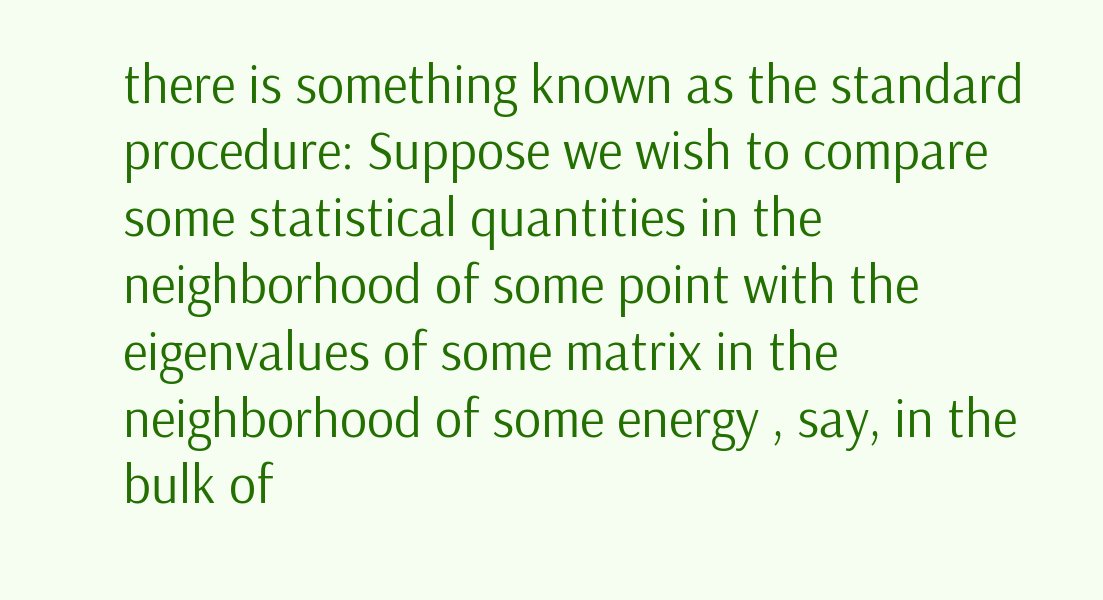there is something known as the standard procedure: Suppose we wish to compare some statistical quantities in the neighborhood of some point with the eigenvalues of some matrix in the neighborhood of some energy , say, in the bulk of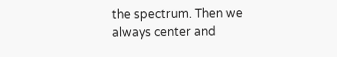the spectrum. Then we always center and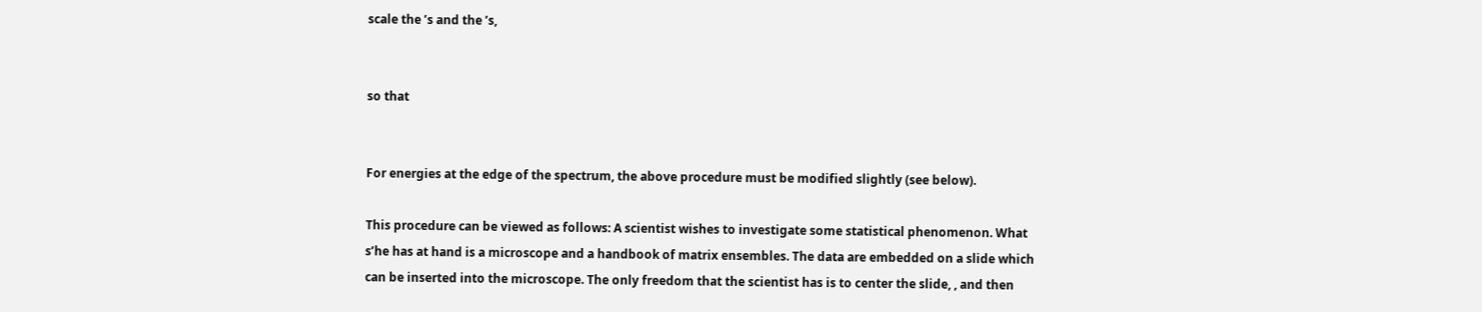scale the ’s and the ’s,


so that


For energies at the edge of the spectrum, the above procedure must be modified slightly (see below).

This procedure can be viewed as follows: A scientist wishes to investigate some statistical phenomenon. What s’he has at hand is a microscope and a handbook of matrix ensembles. The data are embedded on a slide which can be inserted into the microscope. The only freedom that the scientist has is to center the slide, , and then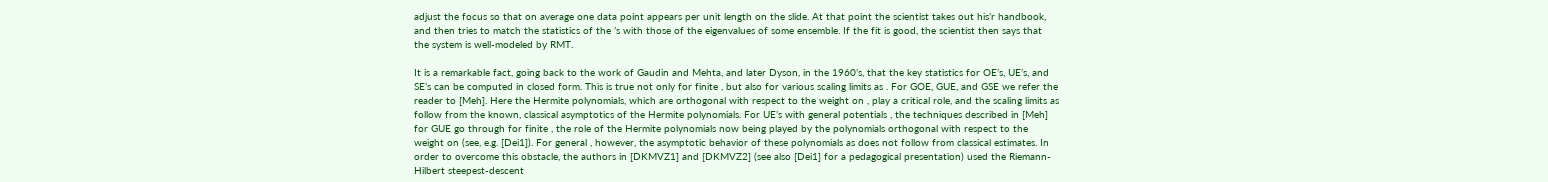adjust the focus so that on average one data point appears per unit length on the slide. At that point the scientist takes out his’r handbook, and then tries to match the statistics of the ’s with those of the eigenvalues of some ensemble. If the fit is good, the scientist then says that the system is well-modeled by RMT.

It is a remarkable fact, going back to the work of Gaudin and Mehta, and later Dyson, in the 1960’s, that the key statistics for OE’s, UE’s, and SE’s can be computed in closed form. This is true not only for finite , but also for various scaling limits as . For GOE, GUE, and GSE we refer the reader to [Meh]. Here the Hermite polynomials, which are orthogonal with respect to the weight on , play a critical role, and the scaling limits as follow from the known, classical asymptotics of the Hermite polynomials. For UE’s with general potentials , the techniques described in [Meh] for GUE go through for finite , the role of the Hermite polynomials now being played by the polynomials orthogonal with respect to the weight on (see, e.g. [Dei1]). For general , however, the asymptotic behavior of these polynomials as does not follow from classical estimates. In order to overcome this obstacle, the authors in [DKMVZ1] and [DKMVZ2] (see also [Dei1] for a pedagogical presentation) used the Riemann-Hilbert steepest-descent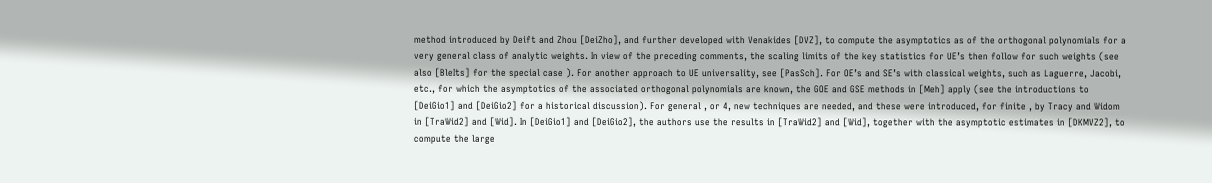method introduced by Deift and Zhou [DeiZho], and further developed with Venakides [DVZ], to compute the asymptotics as of the orthogonal polynomials for a very general class of analytic weights. In view of the preceding comments, the scaling limits of the key statistics for UE’s then follow for such weights (see also [BleIts] for the special case ). For another approach to UE universality, see [PasSch]. For OE’s and SE’s with classical weights, such as Laguerre, Jacobi, etc., for which the asymptotics of the associated orthogonal polynomials are known, the GOE and GSE methods in [Meh] apply (see the introductions to [DeiGio1] and [DeiGio2] for a historical discussion). For general , or 4, new techniques are needed, and these were introduced, for finite , by Tracy and Widom in [TraWid2] and [Wid]. In [DeiGio1] and [DeiGio2], the authors use the results in [TraWid2] and [Wid], together with the asymptotic estimates in [DKMVZ2], to compute the large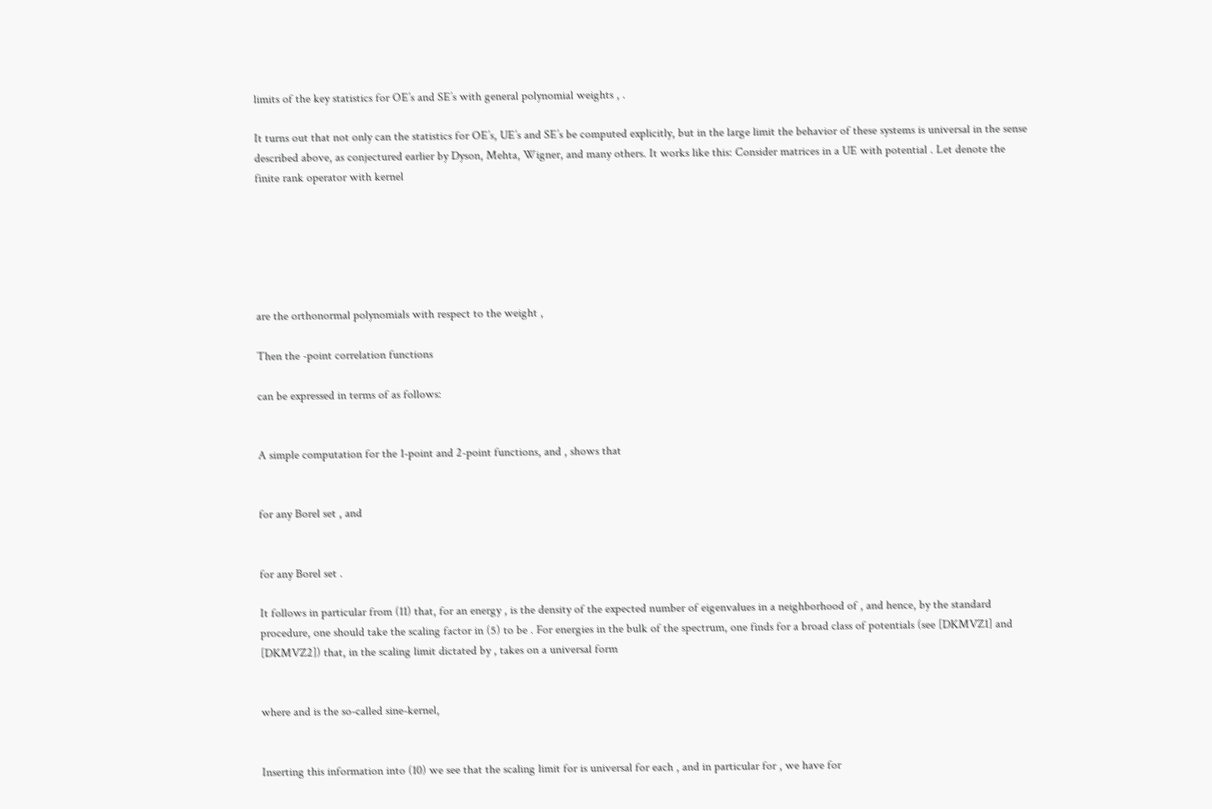limits of the key statistics for OE’s and SE’s with general polynomial weights , .

It turns out that not only can the statistics for OE’s, UE’s and SE’s be computed explicitly, but in the large limit the behavior of these systems is universal in the sense described above, as conjectured earlier by Dyson, Mehta, Wigner, and many others. It works like this: Consider matrices in a UE with potential . Let denote the finite rank operator with kernel






are the orthonormal polynomials with respect to the weight ,

Then the -point correlation functions

can be expressed in terms of as follows:


A simple computation for the 1-point and 2-point functions, and , shows that


for any Borel set , and


for any Borel set .

It follows in particular from (11) that, for an energy , is the density of the expected number of eigenvalues in a neighborhood of , and hence, by the standard procedure, one should take the scaling factor in (5) to be . For energies in the bulk of the spectrum, one finds for a broad class of potentials (see [DKMVZ1] and [DKMVZ2]) that, in the scaling limit dictated by , takes on a universal form


where and is the so-called sine-kernel,


Inserting this information into (10) we see that the scaling limit for is universal for each , and in particular for , we have for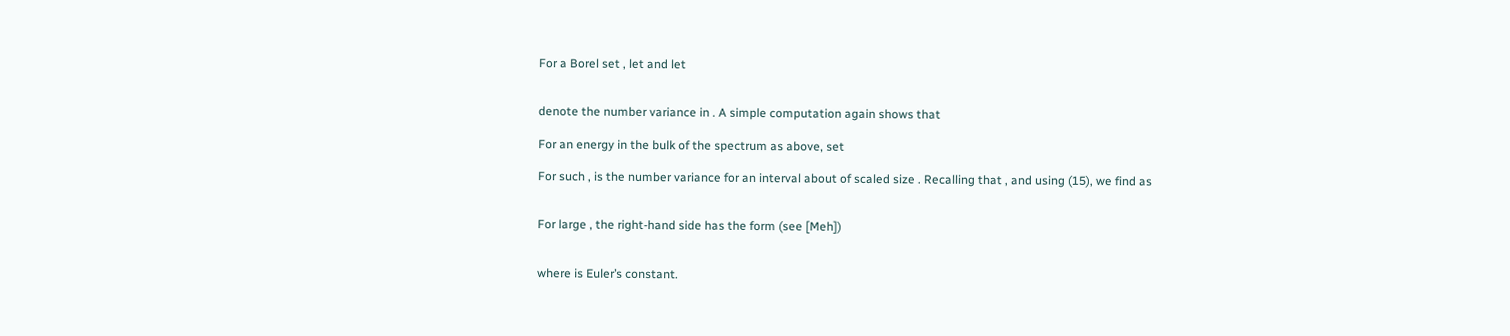For a Borel set , let and let


denote the number variance in . A simple computation again shows that

For an energy in the bulk of the spectrum as above, set

For such , is the number variance for an interval about of scaled size . Recalling that , and using (15), we find as


For large , the right-hand side has the form (see [Meh])


where is Euler’s constant.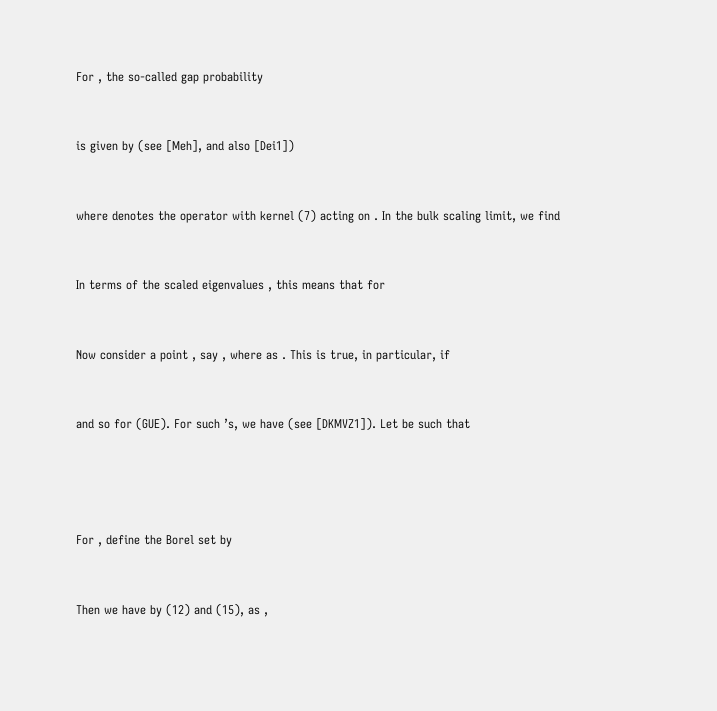For , the so-called gap probability


is given by (see [Meh], and also [Dei1])


where denotes the operator with kernel (7) acting on . In the bulk scaling limit, we find


In terms of the scaled eigenvalues , this means that for


Now consider a point , say , where as . This is true, in particular, if


and so for (GUE). For such ’s, we have (see [DKMVZ1]). Let be such that




For , define the Borel set by


Then we have by (12) and (15), as ,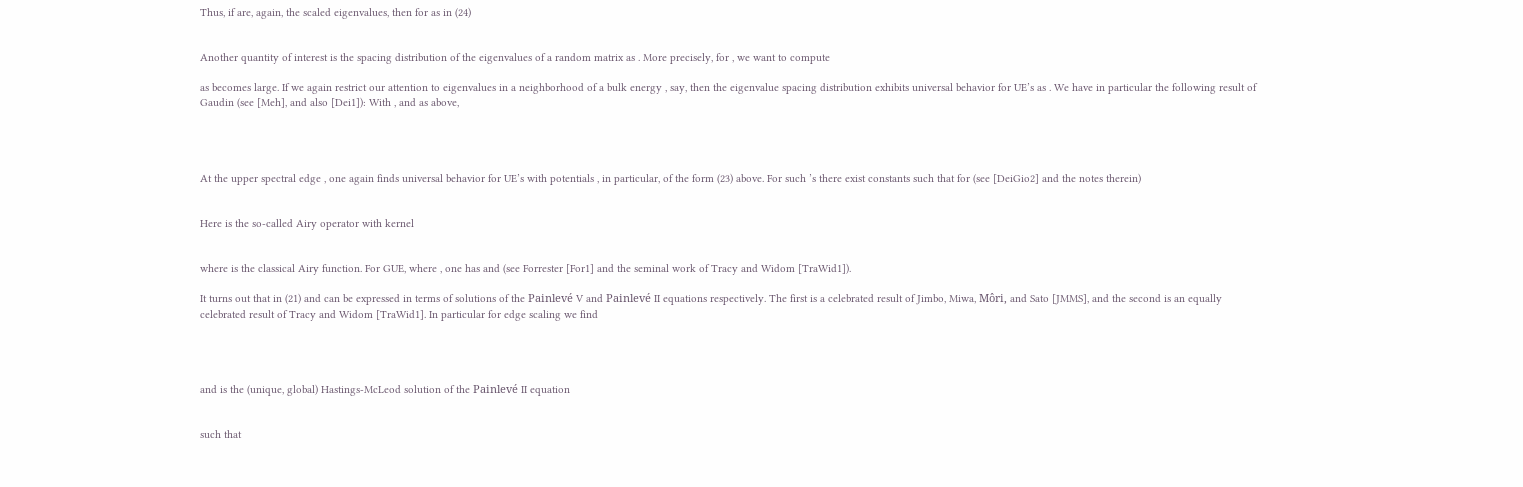Thus, if are, again, the scaled eigenvalues, then for as in (24)


Another quantity of interest is the spacing distribution of the eigenvalues of a random matrix as . More precisely, for , we want to compute

as becomes large. If we again restrict our attention to eigenvalues in a neighborhood of a bulk energy , say, then the eigenvalue spacing distribution exhibits universal behavior for UE’s as . We have in particular the following result of Gaudin (see [Meh], and also [Dei1]): With , and as above,




At the upper spectral edge , one again finds universal behavior for UE’s with potentials , in particular, of the form (23) above. For such ’s there exist constants such that for (see [DeiGio2] and the notes therein)


Here is the so-called Airy operator with kernel


where is the classical Airy function. For GUE, where , one has and (see Forrester [For1] and the seminal work of Tracy and Widom [TraWid1]).

It turns out that in (21) and can be expressed in terms of solutions of the Painlevé V and Painlevé II equations respectively. The first is a celebrated result of Jimbo, Miwa, Môri, and Sato [JMMS], and the second is an equally celebrated result of Tracy and Widom [TraWid1]. In particular for edge scaling we find




and is the (unique, global) Hastings-McLeod solution of the Painlevé II equation


such that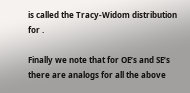is called the Tracy-Widom distribution for .

Finally we note that for OE’s and SE’s there are analogs for all the above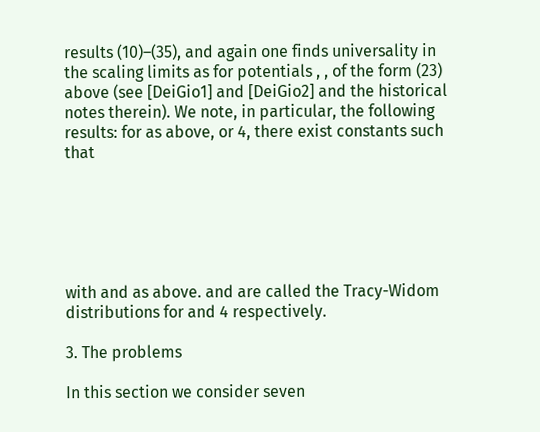results (10)–(35), and again one finds universality in the scaling limits as for potentials , , of the form (23) above (see [DeiGio1] and [DeiGio2] and the historical notes therein). We note, in particular, the following results: for as above, or 4, there exist constants such that






with and as above. and are called the Tracy-Widom distributions for and 4 respectively.

3. The problems

In this section we consider seven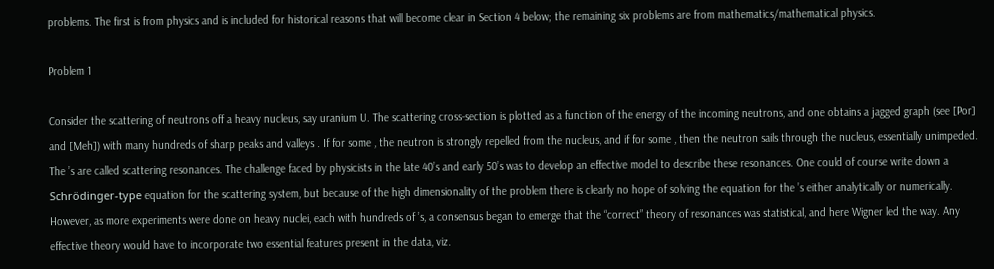problems. The first is from physics and is included for historical reasons that will become clear in Section 4 below; the remaining six problems are from mathematics/mathematical physics.

Problem 1

Consider the scattering of neutrons off a heavy nucleus, say uranium U. The scattering cross-section is plotted as a function of the energy of the incoming neutrons, and one obtains a jagged graph (see [Por] and [Meh]) with many hundreds of sharp peaks and valleys . If for some , the neutron is strongly repelled from the nucleus, and if for some , then the neutron sails through the nucleus, essentially unimpeded. The ’s are called scattering resonances. The challenge faced by physicists in the late 40’s and early 50’s was to develop an effective model to describe these resonances. One could of course write down a Schrödinger-type equation for the scattering system, but because of the high dimensionality of the problem there is clearly no hope of solving the equation for the ’s either analytically or numerically. However, as more experiments were done on heavy nuclei, each with hundreds of ’s, a consensus began to emerge that the “correct” theory of resonances was statistical, and here Wigner led the way. Any effective theory would have to incorporate two essential features present in the data, viz.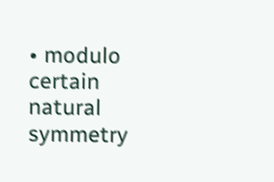• modulo certain natural symmetry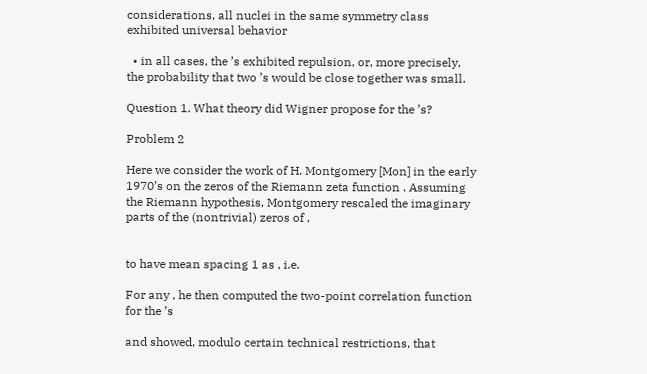considerations, all nuclei in the same symmetry class exhibited universal behavior

  • in all cases, the ’s exhibited repulsion, or, more precisely, the probability that two ’s would be close together was small.

Question 1. What theory did Wigner propose for the ’s?

Problem 2

Here we consider the work of H. Montgomery [Mon] in the early 1970’s on the zeros of the Riemann zeta function . Assuming the Riemann hypothesis, Montgomery rescaled the imaginary parts of the (nontrivial) zeros of ,


to have mean spacing 1 as , i.e.

For any , he then computed the two-point correlation function for the ’s

and showed, modulo certain technical restrictions, that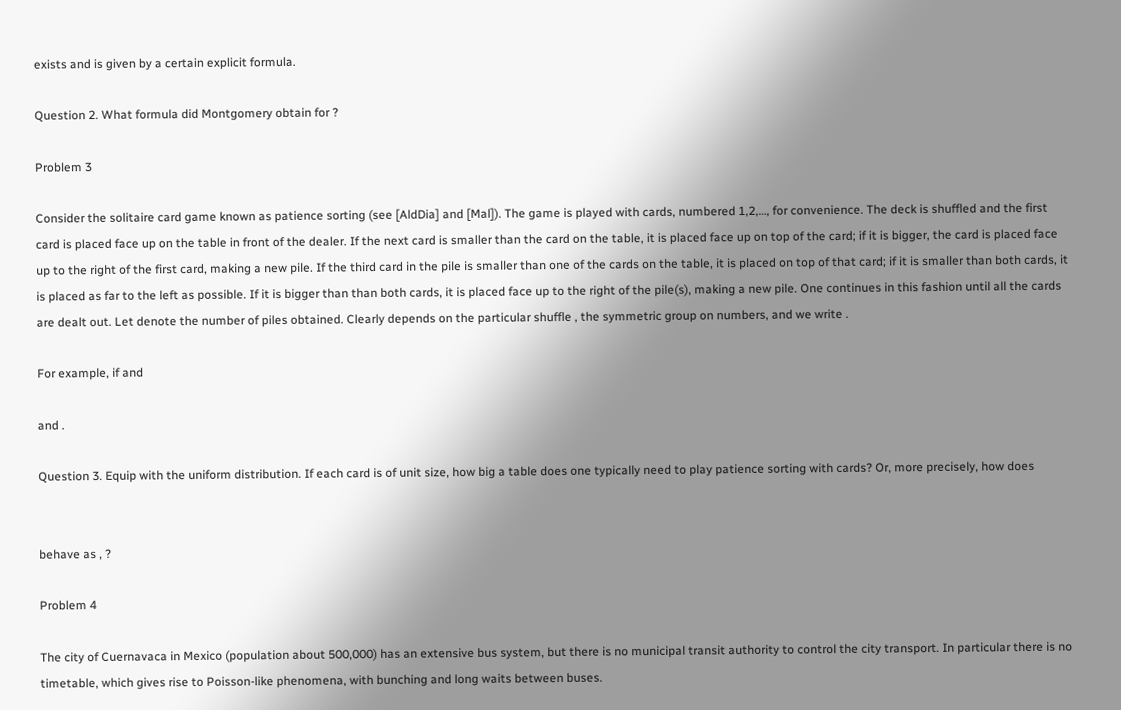exists and is given by a certain explicit formula.

Question 2. What formula did Montgomery obtain for ?

Problem 3

Consider the solitaire card game known as patience sorting (see [AldDia] and [Mal]). The game is played with cards, numbered 1,2,…, for convenience. The deck is shuffled and the first card is placed face up on the table in front of the dealer. If the next card is smaller than the card on the table, it is placed face up on top of the card; if it is bigger, the card is placed face up to the right of the first card, making a new pile. If the third card in the pile is smaller than one of the cards on the table, it is placed on top of that card; if it is smaller than both cards, it is placed as far to the left as possible. If it is bigger than than both cards, it is placed face up to the right of the pile(s), making a new pile. One continues in this fashion until all the cards are dealt out. Let denote the number of piles obtained. Clearly depends on the particular shuffle , the symmetric group on numbers, and we write .

For example, if and

and .

Question 3. Equip with the uniform distribution. If each card is of unit size, how big a table does one typically need to play patience sorting with cards? Or, more precisely, how does


behave as , ?

Problem 4

The city of Cuernavaca in Mexico (population about 500,000) has an extensive bus system, but there is no municipal transit authority to control the city transport. In particular there is no timetable, which gives rise to Poisson-like phenomena, with bunching and long waits between buses.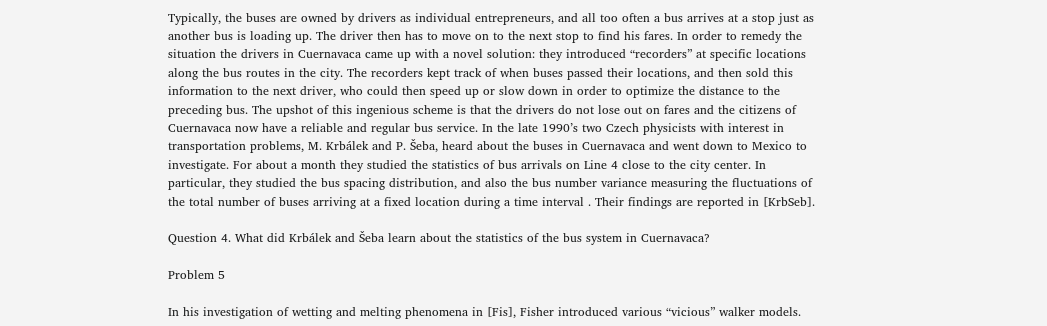Typically, the buses are owned by drivers as individual entrepreneurs, and all too often a bus arrives at a stop just as another bus is loading up. The driver then has to move on to the next stop to find his fares. In order to remedy the situation the drivers in Cuernavaca came up with a novel solution: they introduced “recorders” at specific locations along the bus routes in the city. The recorders kept track of when buses passed their locations, and then sold this information to the next driver, who could then speed up or slow down in order to optimize the distance to the preceding bus. The upshot of this ingenious scheme is that the drivers do not lose out on fares and the citizens of Cuernavaca now have a reliable and regular bus service. In the late 1990’s two Czech physicists with interest in transportation problems, M. Krbálek and P. Šeba, heard about the buses in Cuernavaca and went down to Mexico to investigate. For about a month they studied the statistics of bus arrivals on Line 4 close to the city center. In particular, they studied the bus spacing distribution, and also the bus number variance measuring the fluctuations of the total number of buses arriving at a fixed location during a time interval . Their findings are reported in [KrbSeb].

Question 4. What did Krbálek and Šeba learn about the statistics of the bus system in Cuernavaca?

Problem 5

In his investigation of wetting and melting phenomena in [Fis], Fisher introduced various “vicious” walker models.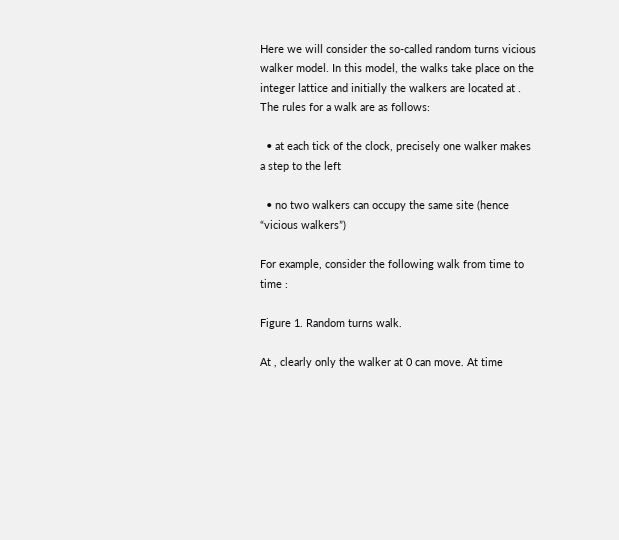Here we will consider the so-called random turns vicious walker model. In this model, the walks take place on the integer lattice and initially the walkers are located at . The rules for a walk are as follows:

  • at each tick of the clock, precisely one walker makes a step to the left

  • no two walkers can occupy the same site (hence “vicious walkers”)

For example, consider the following walk from time to time :

Figure 1. Random turns walk.

At , clearly only the walker at 0 can move. At time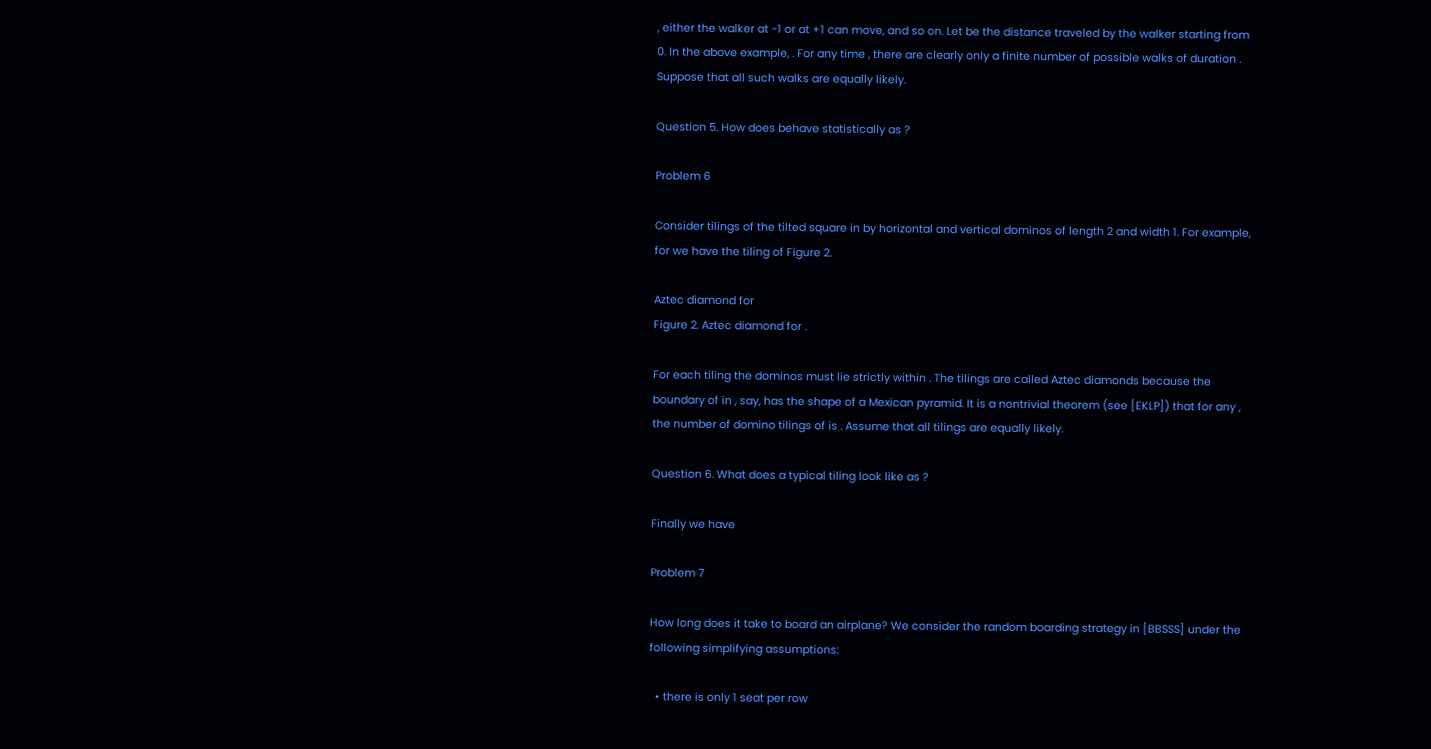, either the walker at -1 or at +1 can move, and so on. Let be the distance traveled by the walker starting from 0. In the above example, . For any time , there are clearly only a finite number of possible walks of duration . Suppose that all such walks are equally likely.

Question 5. How does behave statistically as ?

Problem 6

Consider tilings of the tilted square in by horizontal and vertical dominos of length 2 and width 1. For example, for we have the tiling of Figure 2.

Aztec diamond for
Figure 2. Aztec diamond for .

For each tiling the dominos must lie strictly within . The tilings are called Aztec diamonds because the boundary of in , say, has the shape of a Mexican pyramid. It is a nontrivial theorem (see [EKLP]) that for any , the number of domino tilings of is . Assume that all tilings are equally likely.

Question 6. What does a typical tiling look like as ?

Finally we have

Problem 7

How long does it take to board an airplane? We consider the random boarding strategy in [BBSSS] under the following simplifying assumptions:

  • there is only 1 seat per row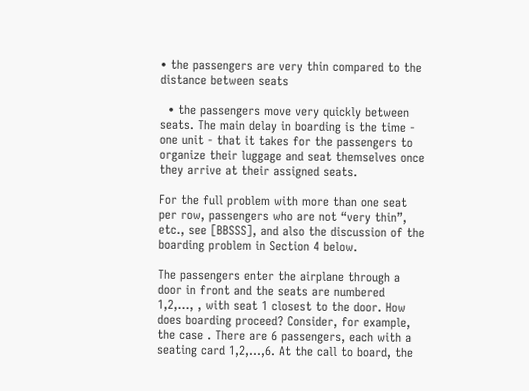• the passengers are very thin compared to the distance between seats

  • the passengers move very quickly between seats. The main delay in boarding is the time - one unit - that it takes for the passengers to organize their luggage and seat themselves once they arrive at their assigned seats.

For the full problem with more than one seat per row, passengers who are not “very thin”, etc., see [BBSSS], and also the discussion of the boarding problem in Section 4 below.

The passengers enter the airplane through a door in front and the seats are numbered 1,2,…, , with seat 1 closest to the door. How does boarding proceed? Consider, for example, the case . There are 6 passengers, each with a seating card 1,2,…,6. At the call to board, the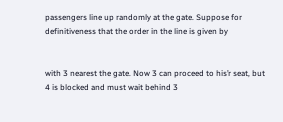passengers line up randomly at the gate. Suppose for definitiveness that the order in the line is given by


with 3 nearest the gate. Now 3 can proceed to his’r seat, but 4 is blocked and must wait behind 3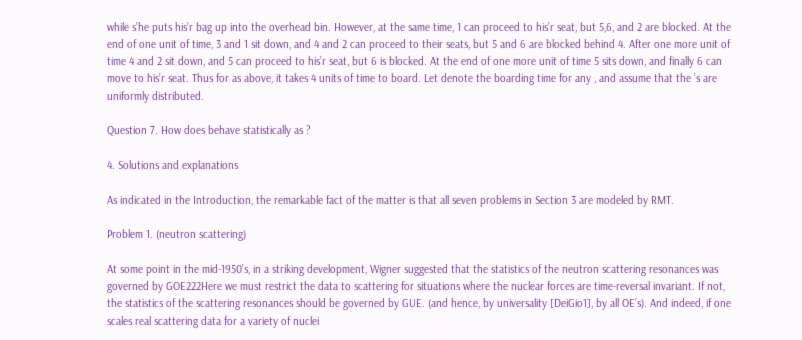while s’he puts his’r bag up into the overhead bin. However, at the same time, 1 can proceed to his’r seat, but 5,6, and 2 are blocked. At the end of one unit of time, 3 and 1 sit down, and 4 and 2 can proceed to their seats, but 5 and 6 are blocked behind 4. After one more unit of time 4 and 2 sit down, and 5 can proceed to his’r seat, but 6 is blocked. At the end of one more unit of time 5 sits down, and finally 6 can move to his’r seat. Thus for as above, it takes 4 units of time to board. Let denote the boarding time for any , and assume that the ’s are uniformly distributed.

Question 7. How does behave statistically as ?

4. Solutions and explanations

As indicated in the Introduction, the remarkable fact of the matter is that all seven problems in Section 3 are modeled by RMT.

Problem 1. (neutron scattering)

At some point in the mid-1950’s, in a striking development, Wigner suggested that the statistics of the neutron scattering resonances was governed by GOE222Here we must restrict the data to scattering for situations where the nuclear forces are time-reversal invariant. If not, the statistics of the scattering resonances should be governed by GUE. (and hence, by universality [DeiGio1], by all OE’s). And indeed, if one scales real scattering data for a variety of nuclei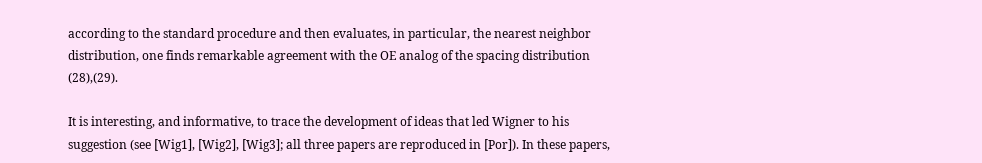according to the standard procedure and then evaluates, in particular, the nearest neighbor distribution, one finds remarkable agreement with the OE analog of the spacing distribution (28),(29).

It is interesting, and informative, to trace the development of ideas that led Wigner to his suggestion (see [Wig1], [Wig2], [Wig3]; all three papers are reproduced in [Por]). In these papers,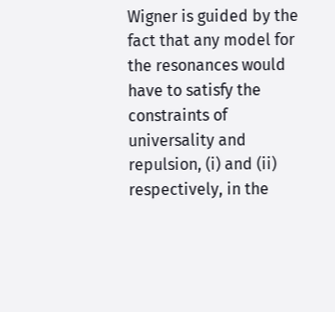Wigner is guided by the fact that any model for the resonances would have to satisfy the constraints of universality and repulsion, (i) and (ii) respectively, in the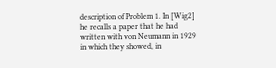description of Problem 1. In [Wig2] he recalls a paper that he had written with von Neumann in 1929 in which they showed, in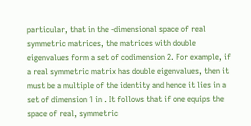particular, that in the -dimensional space of real symmetric matrices, the matrices with double eigenvalues form a set of codimension 2. For example, if a real symmetric matrix has double eigenvalues, then it must be a multiple of the identity and hence it lies in a set of dimension 1 in . It follows that if one equips the space of real, symmetric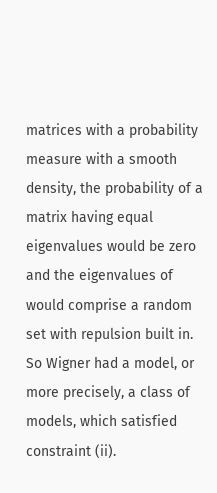matrices with a probability measure with a smooth density, the probability of a matrix having equal eigenvalues would be zero and the eigenvalues of would comprise a random set with repulsion built in. So Wigner had a model, or more precisely, a class of models, which satisfied constraint (ii).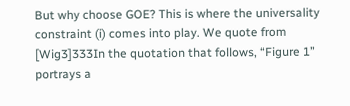But why choose GOE? This is where the universality constraint (i) comes into play. We quote from [Wig3]333In the quotation that follows, “Figure 1” portrays a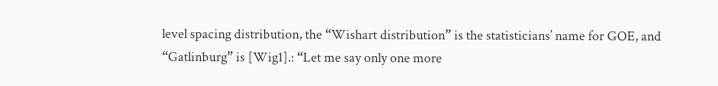level spacing distribution, the “Wishart distribution” is the statisticians’ name for GOE, and “Gatlinburg” is [Wig1].: “Let me say only one more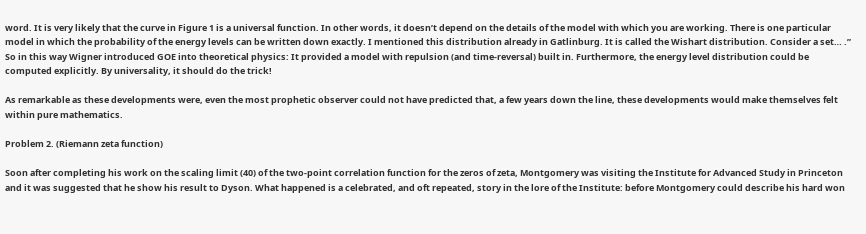word. It is very likely that the curve in Figure 1 is a universal function. In other words, it doesn’t depend on the details of the model with which you are working. There is one particular model in which the probability of the energy levels can be written down exactly. I mentioned this distribution already in Gatlinburg. It is called the Wishart distribution. Consider a set… .” So in this way Wigner introduced GOE into theoretical physics: It provided a model with repulsion (and time-reversal) built in. Furthermore, the energy level distribution could be computed explicitly. By universality, it should do the trick!

As remarkable as these developments were, even the most prophetic observer could not have predicted that, a few years down the line, these developments would make themselves felt within pure mathematics.

Problem 2. (Riemann zeta function)

Soon after completing his work on the scaling limit (40) of the two-point correlation function for the zeros of zeta, Montgomery was visiting the Institute for Advanced Study in Princeton and it was suggested that he show his result to Dyson. What happened is a celebrated, and oft repeated, story in the lore of the Institute: before Montgomery could describe his hard won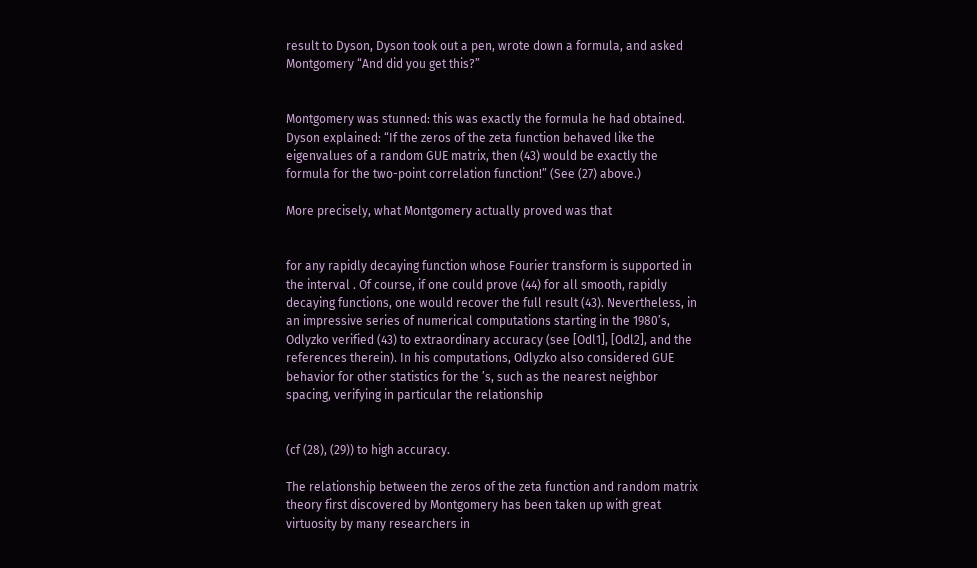result to Dyson, Dyson took out a pen, wrote down a formula, and asked Montgomery “And did you get this?”


Montgomery was stunned: this was exactly the formula he had obtained. Dyson explained: “If the zeros of the zeta function behaved like the eigenvalues of a random GUE matrix, then (43) would be exactly the formula for the two-point correlation function!” (See (27) above.)

More precisely, what Montgomery actually proved was that


for any rapidly decaying function whose Fourier transform is supported in the interval . Of course, if one could prove (44) for all smooth, rapidly decaying functions, one would recover the full result (43). Nevertheless, in an impressive series of numerical computations starting in the 1980’s, Odlyzko verified (43) to extraordinary accuracy (see [Odl1], [Odl2], and the references therein). In his computations, Odlyzko also considered GUE behavior for other statistics for the ’s, such as the nearest neighbor spacing, verifying in particular the relationship


(cf (28), (29)) to high accuracy.

The relationship between the zeros of the zeta function and random matrix theory first discovered by Montgomery has been taken up with great virtuosity by many researchers in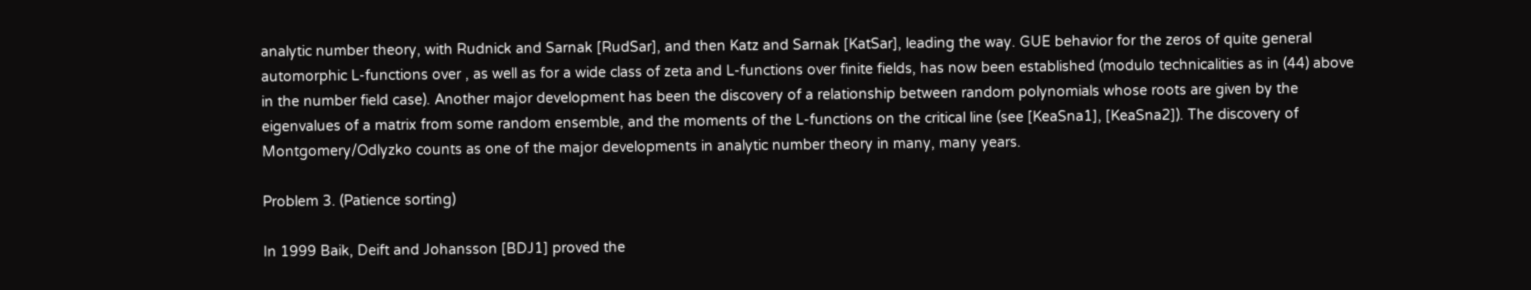analytic number theory, with Rudnick and Sarnak [RudSar], and then Katz and Sarnak [KatSar], leading the way. GUE behavior for the zeros of quite general automorphic L-functions over , as well as for a wide class of zeta and L-functions over finite fields, has now been established (modulo technicalities as in (44) above in the number field case). Another major development has been the discovery of a relationship between random polynomials whose roots are given by the eigenvalues of a matrix from some random ensemble, and the moments of the L-functions on the critical line (see [KeaSna1], [KeaSna2]). The discovery of Montgomery/Odlyzko counts as one of the major developments in analytic number theory in many, many years.

Problem 3. (Patience sorting)

In 1999 Baik, Deift and Johansson [BDJ1] proved the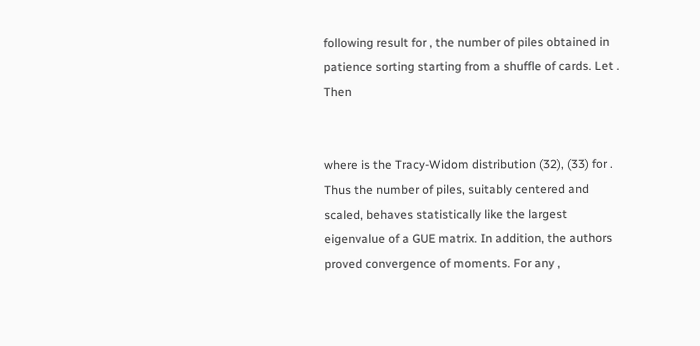following result for , the number of piles obtained in patience sorting starting from a shuffle of cards. Let . Then


where is the Tracy-Widom distribution (32), (33) for . Thus the number of piles, suitably centered and scaled, behaves statistically like the largest eigenvalue of a GUE matrix. In addition, the authors proved convergence of moments. For any ,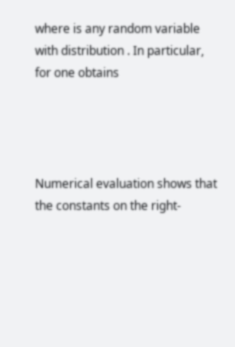where is any random variable with distribution . In particular, for one obtains




Numerical evaluation shows that the constants on the right-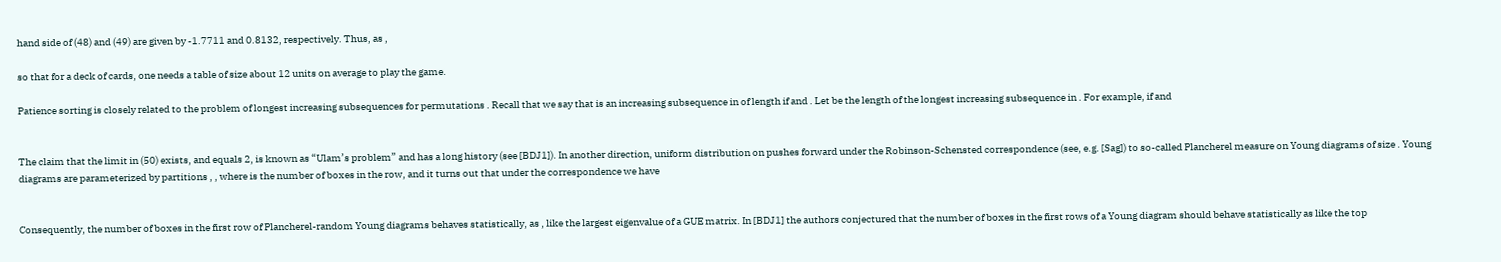hand side of (48) and (49) are given by -1.7711 and 0.8132, respectively. Thus, as ,

so that for a deck of cards, one needs a table of size about 12 units on average to play the game.

Patience sorting is closely related to the problem of longest increasing subsequences for permutations . Recall that we say that is an increasing subsequence in of length if and . Let be the length of the longest increasing subsequence in . For example, if and


The claim that the limit in (50) exists, and equals 2, is known as “Ulam’s problem” and has a long history (see [BDJ1]). In another direction, uniform distribution on pushes forward under the Robinson-Schensted correspondence (see, e.g. [Sag]) to so-called Plancherel measure on Young diagrams of size . Young diagrams are parameterized by partitions , , where is the number of boxes in the row, and it turns out that under the correspondence we have


Consequently, the number of boxes in the first row of Plancherel-random Young diagrams behaves statistically, as , like the largest eigenvalue of a GUE matrix. In [BDJ1] the authors conjectured that the number of boxes in the first rows of a Young diagram should behave statistically as like the top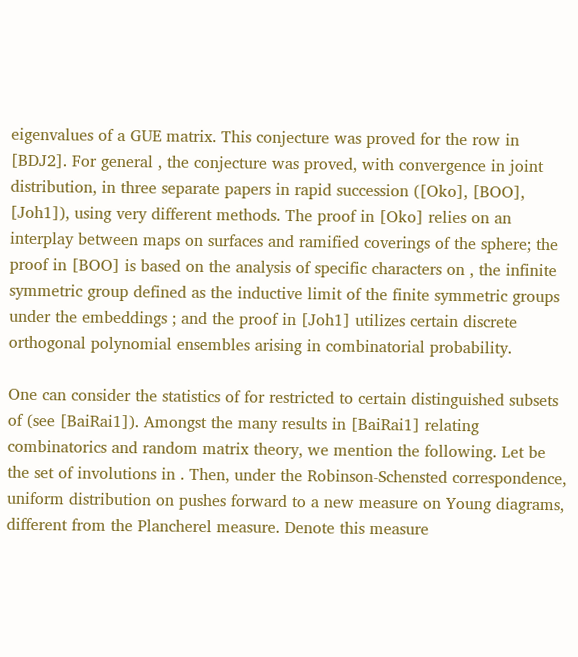eigenvalues of a GUE matrix. This conjecture was proved for the row in [BDJ2]. For general , the conjecture was proved, with convergence in joint distribution, in three separate papers in rapid succession ([Oko], [BOO], [Joh1]), using very different methods. The proof in [Oko] relies on an interplay between maps on surfaces and ramified coverings of the sphere; the proof in [BOO] is based on the analysis of specific characters on , the infinite symmetric group defined as the inductive limit of the finite symmetric groups under the embeddings ; and the proof in [Joh1] utilizes certain discrete orthogonal polynomial ensembles arising in combinatorial probability.

One can consider the statistics of for restricted to certain distinguished subsets of (see [BaiRai1]). Amongst the many results in [BaiRai1] relating combinatorics and random matrix theory, we mention the following. Let be the set of involutions in . Then, under the Robinson-Schensted correspondence, uniform distribution on pushes forward to a new measure on Young diagrams, different from the Plancherel measure. Denote this measure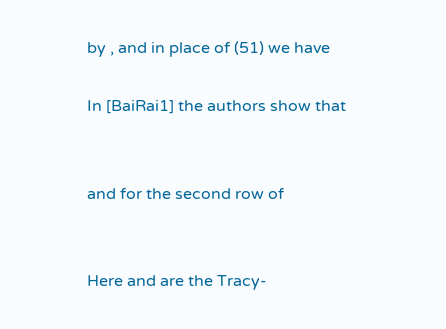by , and in place of (51) we have

In [BaiRai1] the authors show that


and for the second row of


Here and are the Tracy-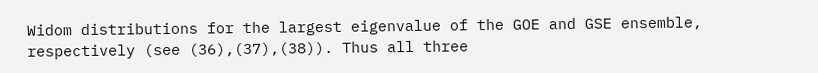Widom distributions for the largest eigenvalue of the GOE and GSE ensemble, respectively (see (36),(37),(38)). Thus all three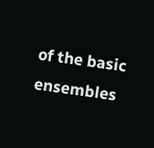of the basic ensembles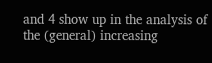and 4 show up in the analysis of the (general) increasing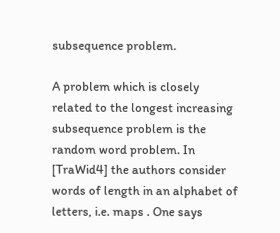subsequence problem.

A problem which is closely related to the longest increasing subsequence problem is the random word problem. In [TraWid4] the authors consider words of length in an alphabet of letters, i.e. maps . One says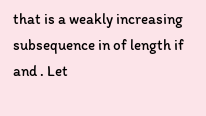that is a weakly increasing subsequence in of length if and . Let